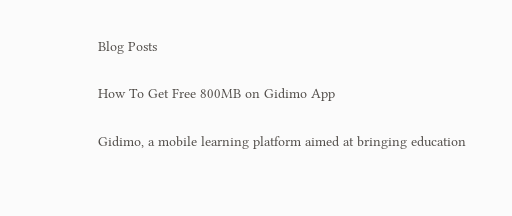Blog Posts

How To Get Free 800MB on Gidimo App

Gidimo, a mobile learning platform aimed at bringing education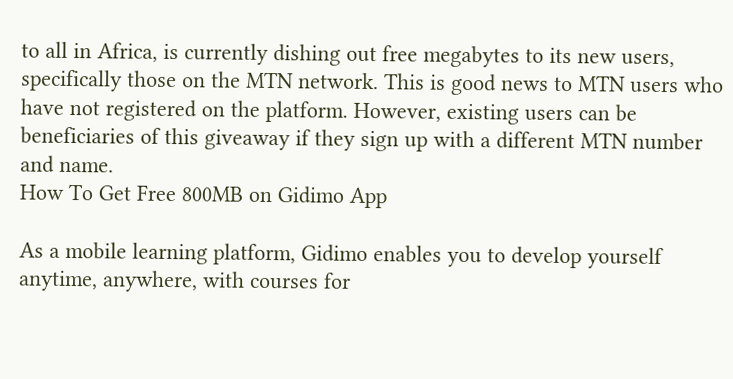to all in Africa, is currently dishing out free megabytes to its new users, specifically those on the MTN network. This is good news to MTN users who have not registered on the platform. However, existing users can be beneficiaries of this giveaway if they sign up with a different MTN number and name.
How To Get Free 800MB on Gidimo App

As a mobile learning platform, Gidimo enables you to develop yourself anytime, anywhere, with courses for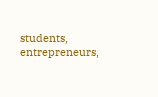students, entrepreneurs,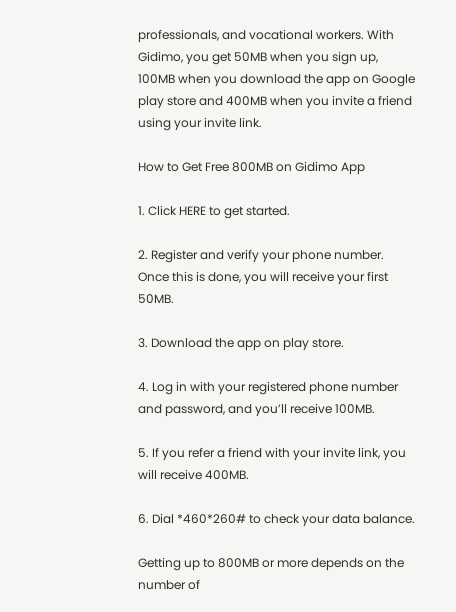professionals, and vocational workers. With Gidimo, you get 50MB when you sign up, 100MB when you download the app on Google play store and 400MB when you invite a friend using your invite link.

How to Get Free 800MB on Gidimo App

1. Click HERE to get started.

2. Register and verify your phone number. Once this is done, you will receive your first 50MB.

3. Download the app on play store.

4. Log in with your registered phone number and password, and you’ll receive 100MB.

5. If you refer a friend with your invite link, you will receive 400MB.

6. Dial *460*260# to check your data balance.

Getting up to 800MB or more depends on the number of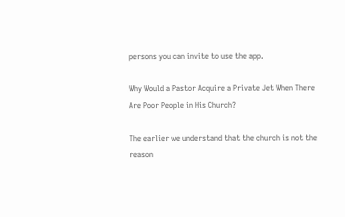persons you can invite to use the app.

Why Would a Pastor Acquire a Private Jet When There Are Poor People in His Church?

The earlier we understand that the church is not the reason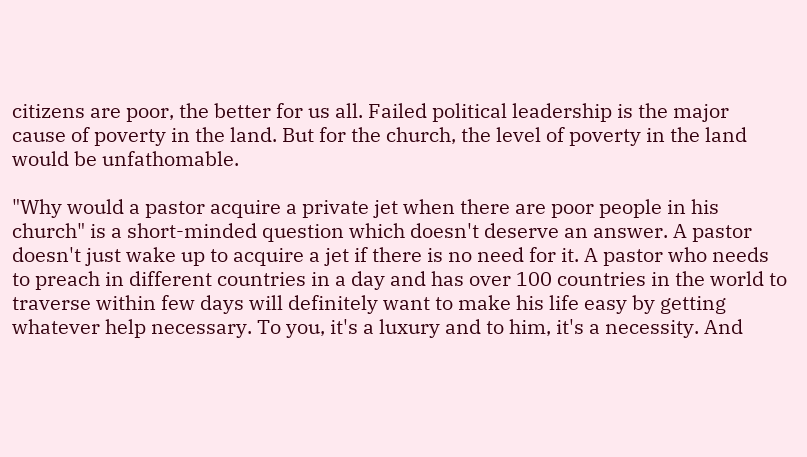citizens are poor, the better for us all. Failed political leadership is the major cause of poverty in the land. But for the church, the level of poverty in the land would be unfathomable.

"Why would a pastor acquire a private jet when there are poor people in his church" is a short-minded question which doesn't deserve an answer. A pastor doesn't just wake up to acquire a jet if there is no need for it. A pastor who needs to preach in different countries in a day and has over 100 countries in the world to traverse within few days will definitely want to make his life easy by getting whatever help necessary. To you, it's a luxury and to him, it's a necessity. And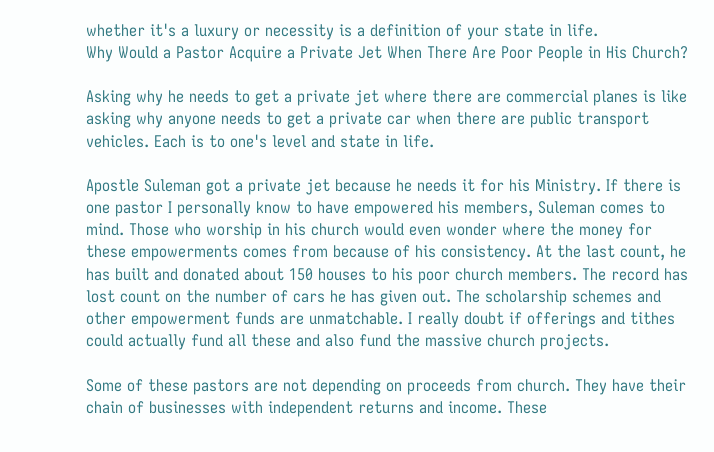whether it's a luxury or necessity is a definition of your state in life.
Why Would a Pastor Acquire a Private Jet When There Are Poor People in His Church?

Asking why he needs to get a private jet where there are commercial planes is like asking why anyone needs to get a private car when there are public transport vehicles. Each is to one's level and state in life.

Apostle Suleman got a private jet because he needs it for his Ministry. If there is one pastor I personally know to have empowered his members, Suleman comes to mind. Those who worship in his church would even wonder where the money for these empowerments comes from because of his consistency. At the last count, he has built and donated about 150 houses to his poor church members. The record has lost count on the number of cars he has given out. The scholarship schemes and other empowerment funds are unmatchable. I really doubt if offerings and tithes could actually fund all these and also fund the massive church projects.

Some of these pastors are not depending on proceeds from church. They have their chain of businesses with independent returns and income. These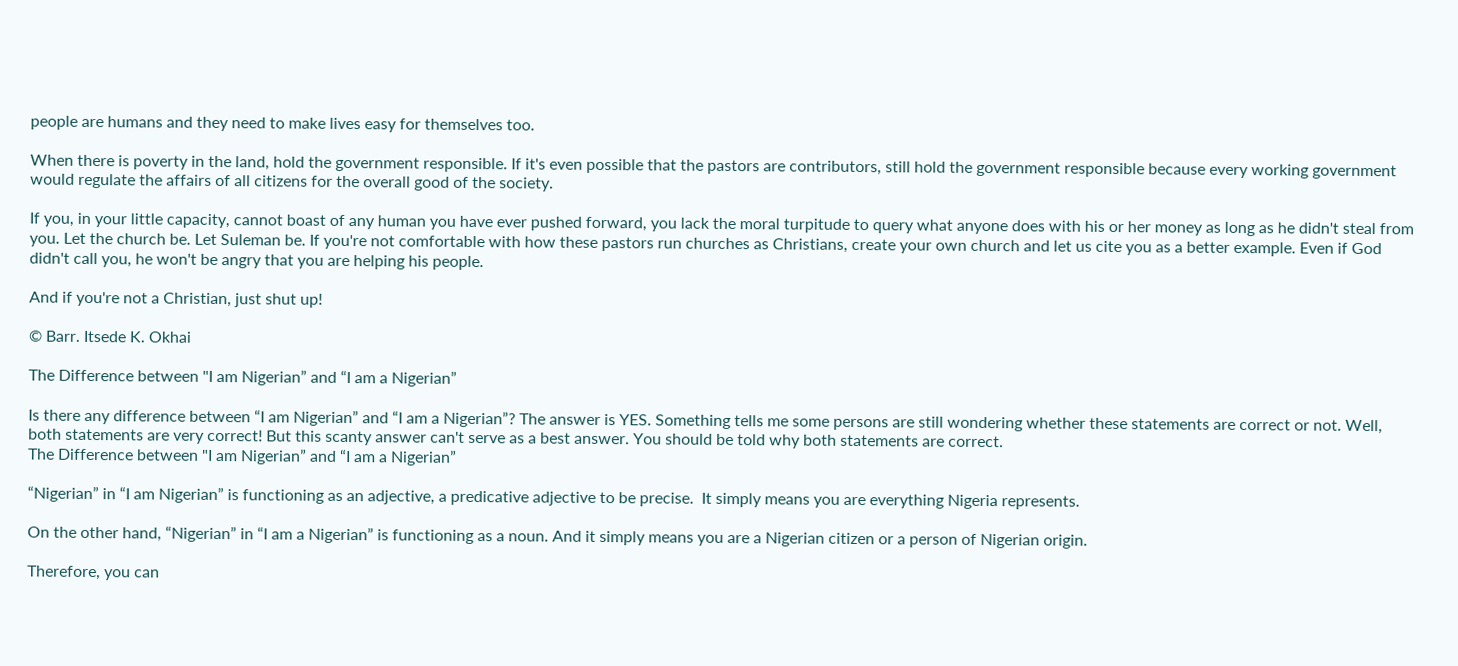people are humans and they need to make lives easy for themselves too.

When there is poverty in the land, hold the government responsible. If it's even possible that the pastors are contributors, still hold the government responsible because every working government would regulate the affairs of all citizens for the overall good of the society.

If you, in your little capacity, cannot boast of any human you have ever pushed forward, you lack the moral turpitude to query what anyone does with his or her money as long as he didn't steal from you. Let the church be. Let Suleman be. If you're not comfortable with how these pastors run churches as Christians, create your own church and let us cite you as a better example. Even if God didn't call you, he won't be angry that you are helping his people.

And if you're not a Christian, just shut up!

© Barr. Itsede K. Okhai

The Difference between "I am Nigerian” and “I am a Nigerian”

Is there any difference between “I am Nigerian” and “I am a Nigerian”? The answer is YES. Something tells me some persons are still wondering whether these statements are correct or not. Well, both statements are very correct! But this scanty answer can't serve as a best answer. You should be told why both statements are correct.
The Difference between "I am Nigerian” and “I am a Nigerian”

“Nigerian” in “I am Nigerian” is functioning as an adjective, a predicative adjective to be precise.  It simply means you are everything Nigeria represents.

On the other hand, “Nigerian” in “I am a Nigerian” is functioning as a noun. And it simply means you are a Nigerian citizen or a person of Nigerian origin.

Therefore, you can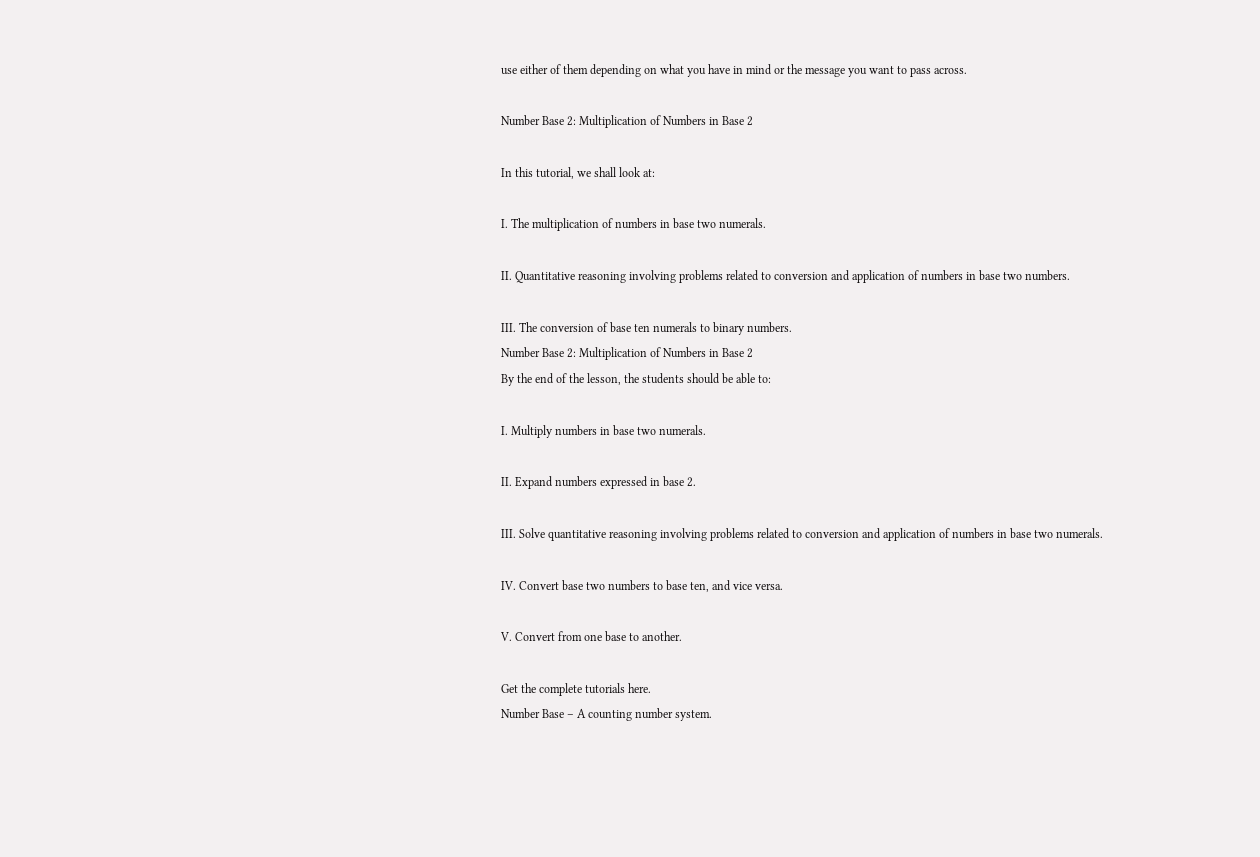use either of them depending on what you have in mind or the message you want to pass across.

Number Base 2: Multiplication of Numbers in Base 2

In this tutorial, we shall look at:

I. The multiplication of numbers in base two numerals.

II. Quantitative reasoning involving problems related to conversion and application of numbers in base two numbers.

III. The conversion of base ten numerals to binary numbers.
Number Base 2: Multiplication of Numbers in Base 2
By the end of the lesson, the students should be able to:

I. Multiply numbers in base two numerals.

II. Expand numbers expressed in base 2.

III. Solve quantitative reasoning involving problems related to conversion and application of numbers in base two numerals.

IV. Convert base two numbers to base ten, and vice versa.

V. Convert from one base to another.

Get the complete tutorials here.
Number Base – A counting number system.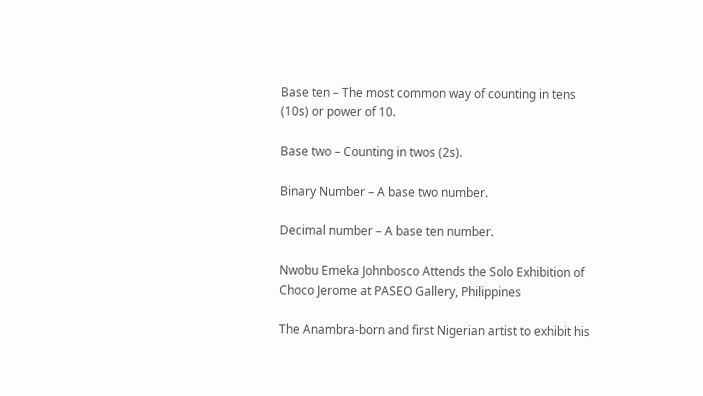Base ten – The most common way of counting in tens (10s) or power of 10.

Base two – Counting in twos (2s).

Binary Number – A base two number.

Decimal number – A base ten number.

Nwobu Emeka Johnbosco Attends the Solo Exhibition of Choco Jerome at PASEO Gallery, Philippines

The Anambra-born and first Nigerian artist to exhibit his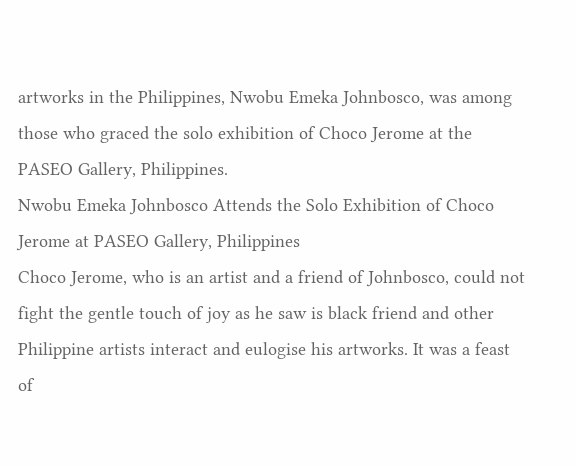artworks in the Philippines, Nwobu Emeka Johnbosco, was among those who graced the solo exhibition of Choco Jerome at the PASEO Gallery, Philippines.
Nwobu Emeka Johnbosco Attends the Solo Exhibition of Choco Jerome at PASEO Gallery, Philippines
Choco Jerome, who is an artist and a friend of Johnbosco, could not fight the gentle touch of joy as he saw is black friend and other Philippine artists interact and eulogise his artworks. It was a feast of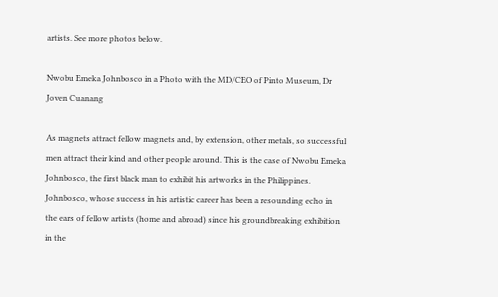artists. See more photos below.

Nwobu Emeka Johnbosco in a Photo with the MD/CEO of Pinto Museum, Dr Joven Cuanang

As magnets attract fellow magnets and, by extension, other metals, so successful men attract their kind and other people around. This is the case of Nwobu Emeka Johnbosco, the first black man to exhibit his artworks in the Philippines. Johnbosco, whose success in his artistic career has been a resounding echo in the ears of fellow artists (home and abroad) since his groundbreaking exhibition in the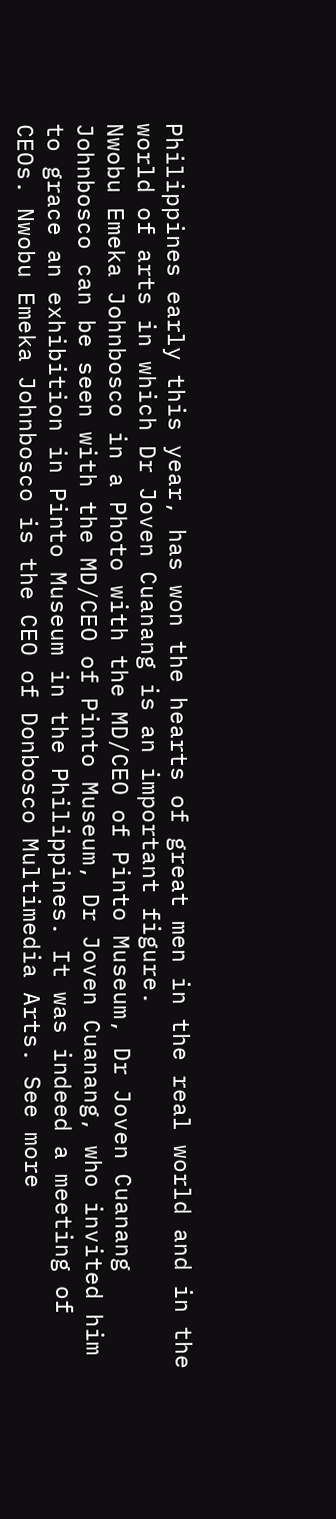Philippines early this year, has won the hearts of great men in the real world and in the world of arts in which Dr Joven Cuanang is an important figure.
Nwobu Emeka Johnbosco in a Photo with the MD/CEO of Pinto Museum, Dr Joven Cuanang
Johnbosco can be seen with the MD/CEO of Pinto Museum, Dr Joven Cuanang, who invited him to grace an exhibition in Pinto Museum in the Philippines. It was indeed a meeting of CEOs. Nwobu Emeka Johnbosco is the CEO of Donbosco Multimedia Arts. See more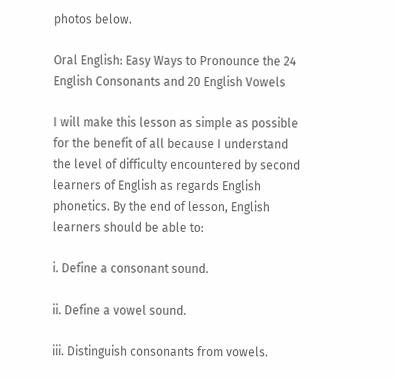photos below.

Oral English: Easy Ways to Pronounce the 24 English Consonants and 20 English Vowels

I will make this lesson as simple as possible for the benefit of all because I understand the level of difficulty encountered by second learners of English as regards English phonetics. By the end of lesson, English learners should be able to:

i. Define a consonant sound.

ii. Define a vowel sound.

iii. Distinguish consonants from vowels.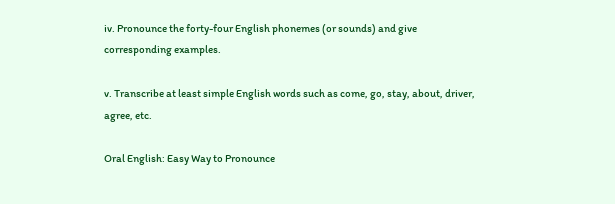iv. Pronounce the forty-four English phonemes (or sounds) and give corresponding examples.

v. Transcribe at least simple English words such as come, go, stay, about, driver, agree, etc.

Oral English: Easy Way to Pronounce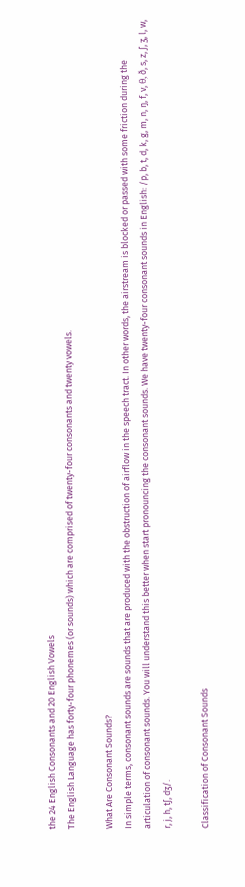the 24 English Consonants and 20 English Vowels
The English Language has forty-four phonemes (or sounds) which are comprised of twenty-four consonants and twenty vowels.

What Are Consonant Sounds?
In simple terms, consonant sounds are sounds that are produced with the obstruction of airflow in the speech tract. In other words, the airstream is blocked or passed with some friction during the articulation of consonant sounds. You will understand this better when start pronouncing the consonant sounds. We have twenty-four consonant sounds in English: /p, b, t, d, k, g, m, n, ŋ, f, v, θ, ð, s, z, ʃ, ʒ, l, w, r, j, h, tʃ, dʒ/.

Classification of Consonant Sounds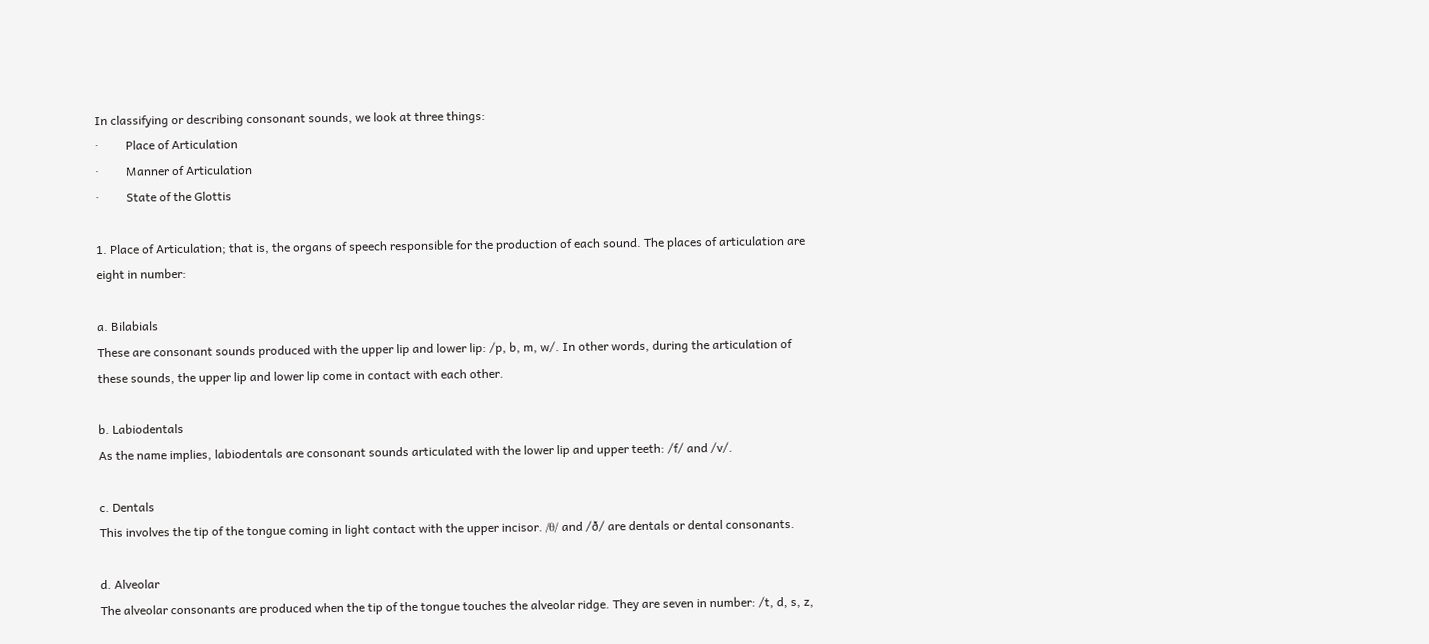In classifying or describing consonant sounds, we look at three things:
·         Place of Articulation
·         Manner of Articulation
·         State of the Glottis

1. Place of Articulation; that is, the organs of speech responsible for the production of each sound. The places of articulation are eight in number:

a. Bilabials
These are consonant sounds produced with the upper lip and lower lip: /p, b, m, w/. In other words, during the articulation of these sounds, the upper lip and lower lip come in contact with each other.

b. Labiodentals
As the name implies, labiodentals are consonant sounds articulated with the lower lip and upper teeth: /f/ and /v/.

c. Dentals
This involves the tip of the tongue coming in light contact with the upper incisor. /θ/ and /ð/ are dentals or dental consonants.

d. Alveolar
The alveolar consonants are produced when the tip of the tongue touches the alveolar ridge. They are seven in number: /t, d, s, z,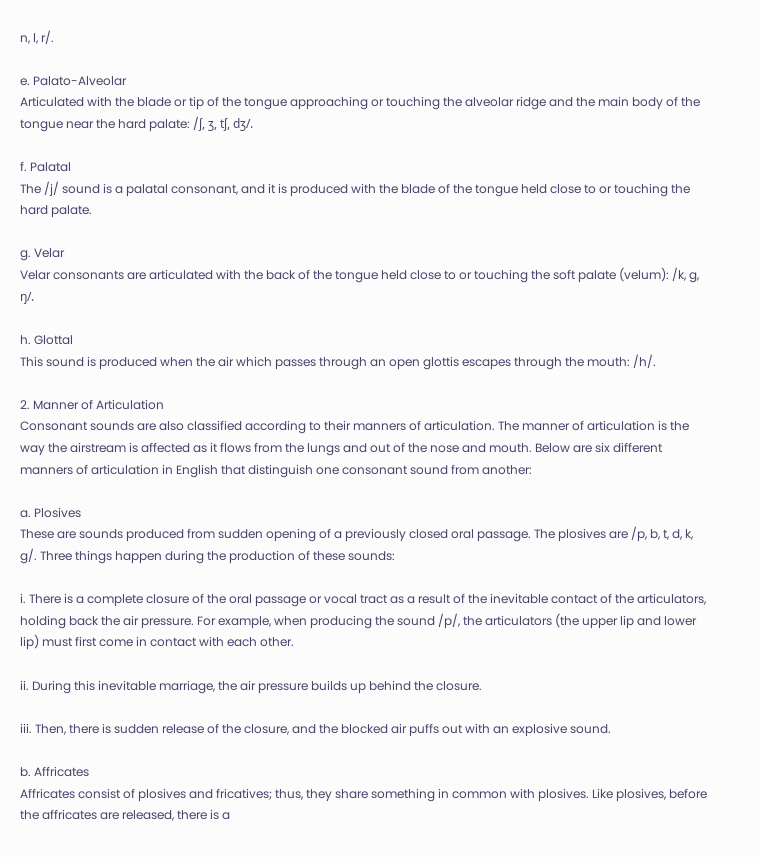n, l, r/.

e. Palato-Alveolar
Articulated with the blade or tip of the tongue approaching or touching the alveolar ridge and the main body of the tongue near the hard palate: /ʃ, ʒ, tʃ, dʒ/.

f. Palatal
The /j/ sound is a palatal consonant, and it is produced with the blade of the tongue held close to or touching the hard palate.

g. Velar
Velar consonants are articulated with the back of the tongue held close to or touching the soft palate (velum): /k, g, ŋ/.

h. Glottal
This sound is produced when the air which passes through an open glottis escapes through the mouth: /h/.

2. Manner of Articulation
Consonant sounds are also classified according to their manners of articulation. The manner of articulation is the way the airstream is affected as it flows from the lungs and out of the nose and mouth. Below are six different manners of articulation in English that distinguish one consonant sound from another:

a. Plosives
These are sounds produced from sudden opening of a previously closed oral passage. The plosives are /p, b, t, d, k, g/. Three things happen during the production of these sounds:

i. There is a complete closure of the oral passage or vocal tract as a result of the inevitable contact of the articulators, holding back the air pressure. For example, when producing the sound /p/, the articulators (the upper lip and lower lip) must first come in contact with each other.

ii. During this inevitable marriage, the air pressure builds up behind the closure.

iii. Then, there is sudden release of the closure, and the blocked air puffs out with an explosive sound.

b. Affricates
Affricates consist of plosives and fricatives; thus, they share something in common with plosives. Like plosives, before the affricates are released, there is a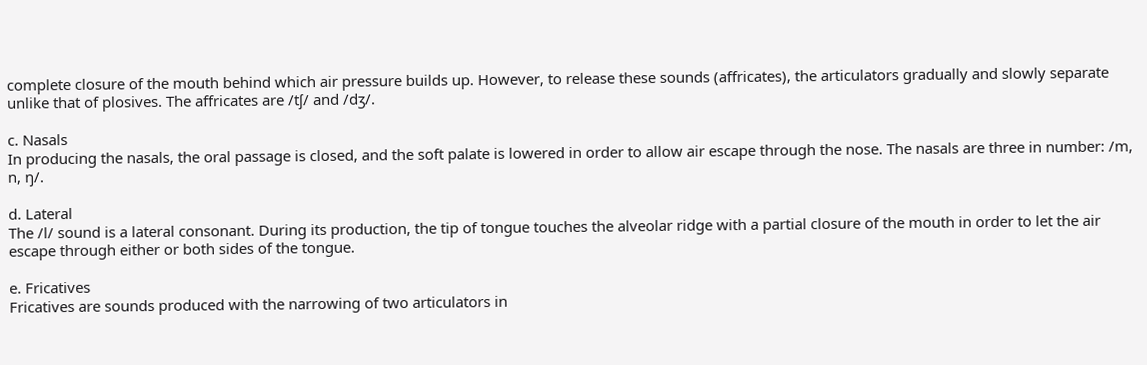complete closure of the mouth behind which air pressure builds up. However, to release these sounds (affricates), the articulators gradually and slowly separate unlike that of plosives. The affricates are /tʃ/ and /dʒ/.

c. Nasals
In producing the nasals, the oral passage is closed, and the soft palate is lowered in order to allow air escape through the nose. The nasals are three in number: /m, n, ŋ/.

d. Lateral
The /l/ sound is a lateral consonant. During its production, the tip of tongue touches the alveolar ridge with a partial closure of the mouth in order to let the air escape through either or both sides of the tongue.

e. Fricatives
Fricatives are sounds produced with the narrowing of two articulators in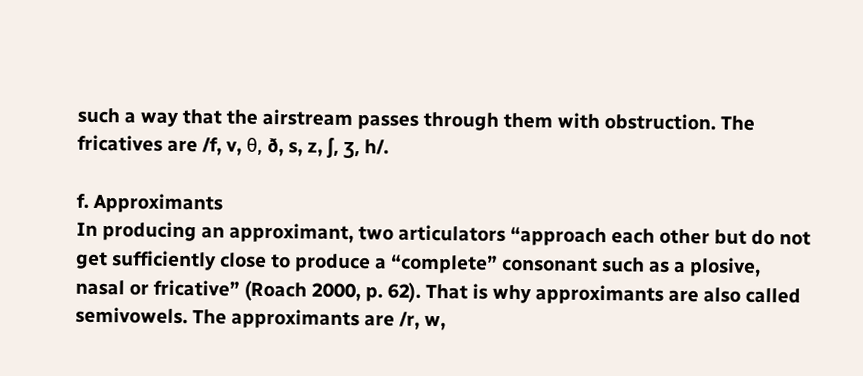such a way that the airstream passes through them with obstruction. The fricatives are /f, v, θ, ð, s, z, ʃ, ʒ, h/.

f. Approximants
In producing an approximant, two articulators “approach each other but do not get sufficiently close to produce a “complete” consonant such as a plosive, nasal or fricative” (Roach 2000, p. 62). That is why approximants are also called semivowels. The approximants are /r, w,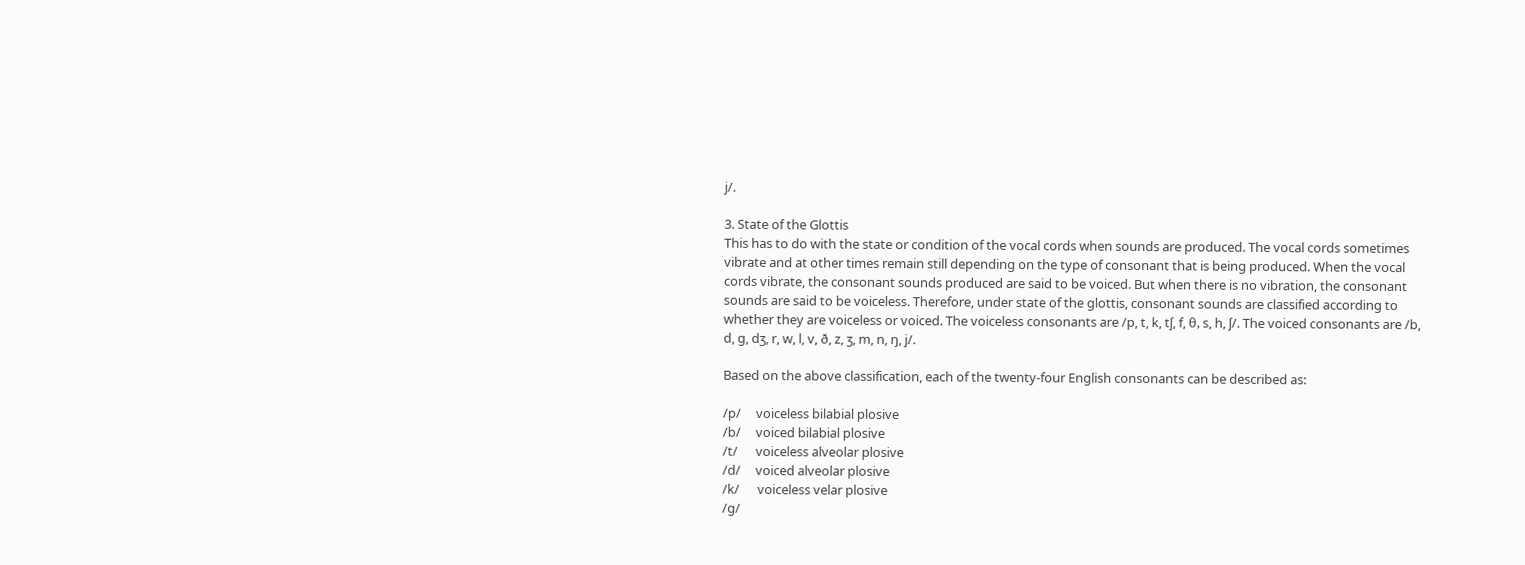j/.

3. State of the Glottis
This has to do with the state or condition of the vocal cords when sounds are produced. The vocal cords sometimes vibrate and at other times remain still depending on the type of consonant that is being produced. When the vocal cords vibrate, the consonant sounds produced are said to be voiced. But when there is no vibration, the consonant sounds are said to be voiceless. Therefore, under state of the glottis, consonant sounds are classified according to whether they are voiceless or voiced. The voiceless consonants are /p, t, k, tʃ, f, θ, s, h, ʃ/. The voiced consonants are /b, d, g, dʒ, r, w, l, v, ð, z, ʒ, m, n, ŋ, j/.

Based on the above classification, each of the twenty-four English consonants can be described as:

/p/     voiceless bilabial plosive
/b/     voiced bilabial plosive
/t/      voiceless alveolar plosive
/d/     voiced alveolar plosive
/k/      voiceless velar plosive
/g/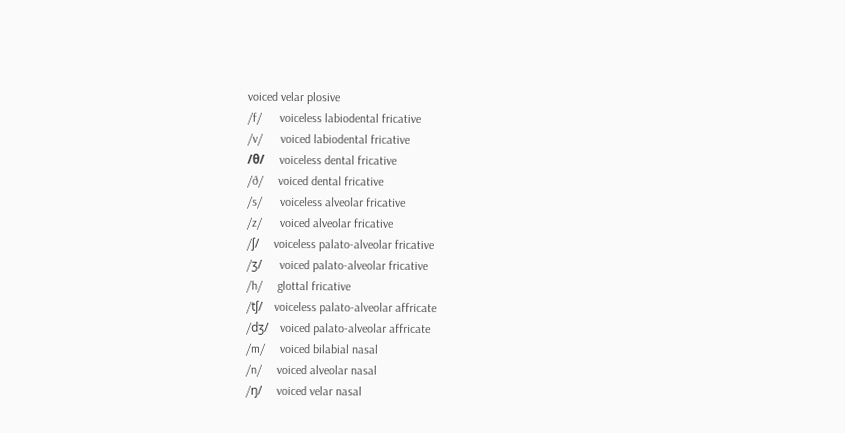voiced velar plosive
/f/      voiceless labiodental fricative
/v/      voiced labiodental fricative
/θ/     voiceless dental fricative
/ð/     voiced dental fricative
/s/      voiceless alveolar fricative
/z/      voiced alveolar fricative
/ʃ/     voiceless palato-alveolar fricative
/ʒ/      voiced palato-alveolar fricative
/h/     glottal fricative
/tʃ/    voiceless palato-alveolar affricate
/dʒ/    voiced palato-alveolar affricate
/m/     voiced bilabial nasal
/n/     voiced alveolar nasal
/ŋ/     voiced velar nasal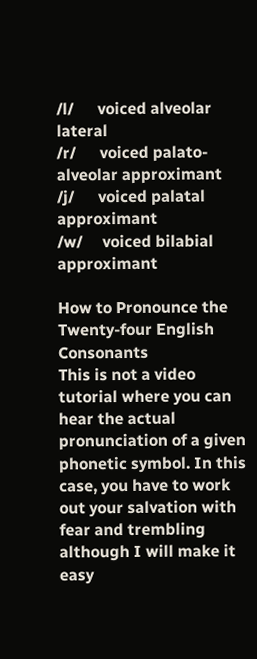/l/      voiced alveolar lateral
/r/      voiced palato-alveolar approximant
/j/      voiced palatal approximant
/w/     voiced bilabial approximant

How to Pronounce the Twenty-four English Consonants
This is not a video tutorial where you can hear the actual pronunciation of a given phonetic symbol. In this case, you have to work out your salvation with fear and trembling although I will make it easy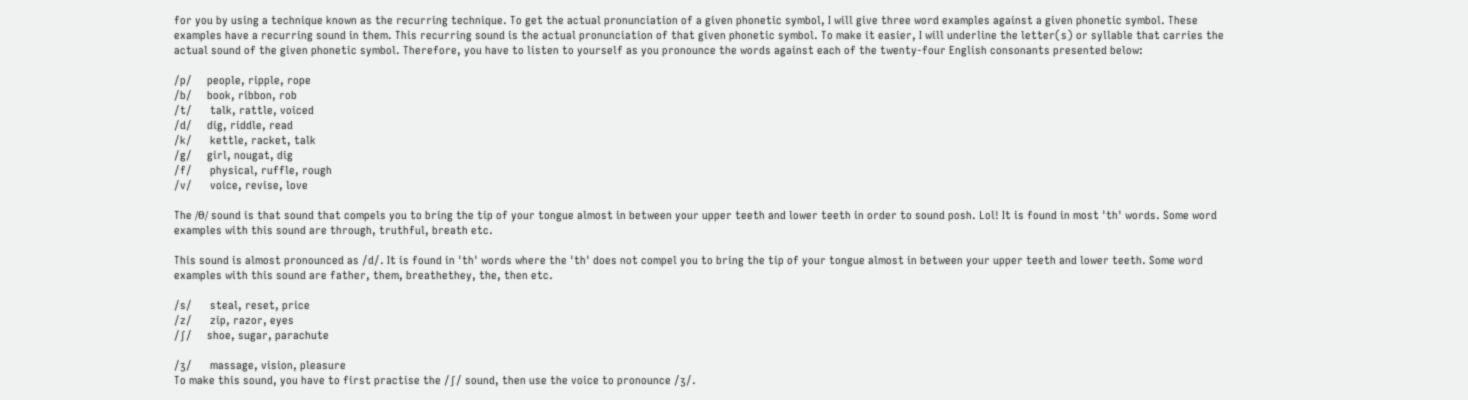for you by using a technique known as the recurring technique. To get the actual pronunciation of a given phonetic symbol, I will give three word examples against a given phonetic symbol. These examples have a recurring sound in them. This recurring sound is the actual pronunciation of that given phonetic symbol. To make it easier, I will underline the letter(s) or syllable that carries the actual sound of the given phonetic symbol. Therefore, you have to listen to yourself as you pronounce the words against each of the twenty-four English consonants presented below:

/p/     people, ripple, rope
/b/     book, ribbon, rob
/t/      talk, rattle, voiced
/d/     dig, riddle, read
/k/      kettle, racket, talk
/g/     girl, nougat, dig
/f/      physical, ruffle, rough
/v/      voice, revise, love

The /θ/ sound is that sound that compels you to bring the tip of your tongue almost in between your upper teeth and lower teeth in order to sound posh. Lol! It is found in most 'th' words. Some word examples with this sound are through, truthful, breath etc.

This sound is almost pronounced as /d/. It is found in 'th' words where the 'th' does not compel you to bring the tip of your tongue almost in between your upper teeth and lower teeth. Some word examples with this sound are father, them, breathethey, the, then etc.

/s/      steal, reset, price
/z/      zip, razor, eyes
/ʃ/     shoe, sugar, parachute

/ʒ/      massage, vision, pleasure
To make this sound, you have to first practise the /ʃ/ sound, then use the voice to pronounce /ʒ/.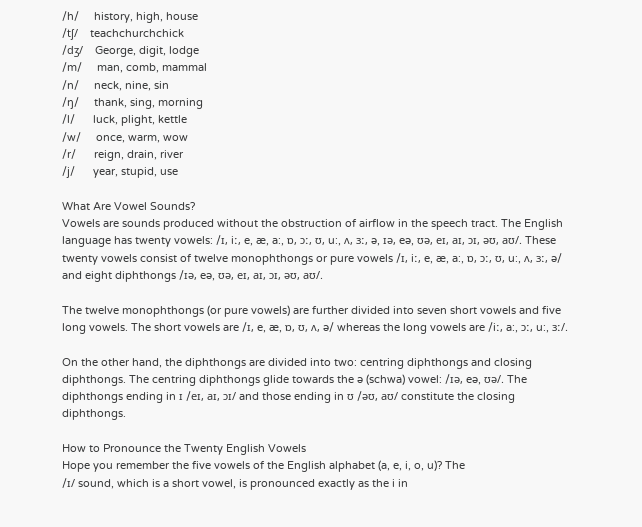/h/     history, high, house
/tʃ/    teachchurchchick
/dʒ/    George, digit, lodge
/m/     man, comb, mammal
/n/     neck, nine, sin
/ŋ/     thank, sing, morning
/l/      luck, plight, kettle
/w/     once, warm, wow
/r/      reign, drain, river
/j/      year, stupid, use

What Are Vowel Sounds?
Vowels are sounds produced without the obstruction of airflow in the speech tract. The English language has twenty vowels: /ɪ, iː, e, æ, a:, ɒ, ɔː, ʊ, u:, ʌ, ɜː, ə, ɪə, eə, ʊə, eɪ, aɪ, ɔɪ, əʊ, aʊ/. These twenty vowels consist of twelve monophthongs or pure vowels /ɪ, iː, e, æ, a:, ɒ, ɔː, ʊ, u:, ʌ, ɜː, ə/ and eight diphthongs /ɪə, eə, ʊə, eɪ, aɪ, ɔɪ, əʊ, aʊ/.

The twelve monophthongs (or pure vowels) are further divided into seven short vowels and five long vowels. The short vowels are /ɪ, e, æ, ɒ, ʊ, ʌ, ə/ whereas the long vowels are /iː, a:, ɔː, u:, ɜː/.

On the other hand, the diphthongs are divided into two: centring diphthongs and closing diphthongs. The centring diphthongs glide towards the ə (schwa) vowel: /ɪə, eə, ʊə/. The diphthongs ending in ɪ /eɪ, aɪ, ɔɪ/ and those ending in ʊ /əʊ, aʊ/ constitute the closing diphthongs.

How to Pronounce the Twenty English Vowels
Hope you remember the five vowels of the English alphabet (a, e, i, o, u)? The
/ɪ/ sound, which is a short vowel, is pronounced exactly as the i in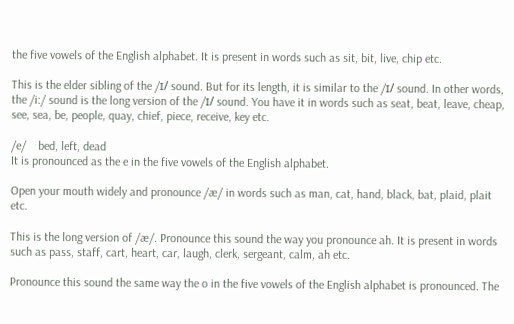the five vowels of the English alphabet. It is present in words such as sit, bit, live, chip etc.

This is the elder sibling of the /ɪ/ sound. But for its length, it is similar to the /ɪ/ sound. In other words, the /i:/ sound is the long version of the /ɪ/ sound. You have it in words such as seat, beat, leave, cheap, see, sea, be, people, quay, chief, piece, receive, key etc.

/e/    bed, left, dead
It is pronounced as the e in the five vowels of the English alphabet.

Open your mouth widely and pronounce /æ/ in words such as man, cat, hand, black, bat, plaid, plait etc.

This is the long version of /æ/. Pronounce this sound the way you pronounce ah. It is present in words such as pass, staff, cart, heart, car, laugh, clerk, sergeant, calm, ah etc.

Pronounce this sound the same way the o in the five vowels of the English alphabet is pronounced. The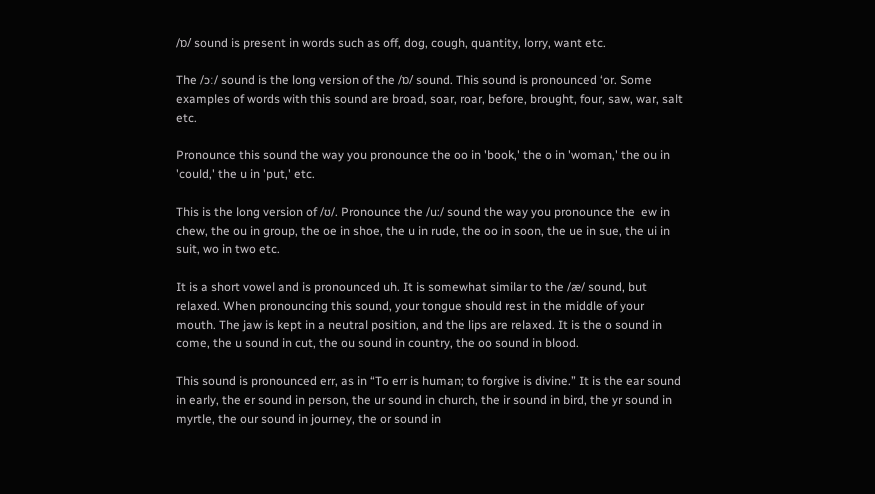/ɒ/ sound is present in words such as off, dog, cough, quantity, lorry, want etc.

The /ɔː/ sound is the long version of the /ɒ/ sound. This sound is pronounced ‘or. Some examples of words with this sound are broad, soar, roar, before, brought, four, saw, war, salt etc.

Pronounce this sound the way you pronounce the oo in 'book,' the o in 'woman,' the ou in 'could,' the u in 'put,' etc.

This is the long version of /ʊ/. Pronounce the /u:/ sound the way you pronounce the  ew in chew, the ou in group, the oe in shoe, the u in rude, the oo in soon, the ue in sue, the ui in suit, wo in two etc.

It is a short vowel and is pronounced uh. It is somewhat similar to the /æ/ sound, but relaxed. When pronouncing this sound, your tongue should rest in the middle of your mouth. The jaw is kept in a neutral position, and the lips are relaxed. It is the o sound in come, the u sound in cut, the ou sound in country, the oo sound in blood.

This sound is pronounced err, as in “To err is human; to forgive is divine.” It is the ear sound in early, the er sound in person, the ur sound in church, the ir sound in bird, the yr sound in myrtle, the our sound in journey, the or sound in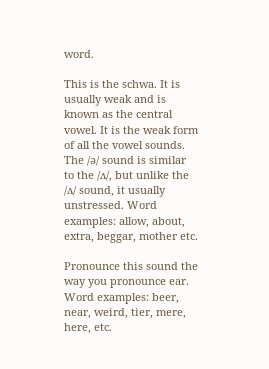word.

This is the schwa. It is usually weak and is known as the central vowel. It is the weak form of all the vowel sounds. The /ə/ sound is similar to the /ʌ/, but unlike the /ʌ/ sound, it usually unstressed. Word examples: allow, about, extra, beggar, mother etc.

Pronounce this sound the way you pronounce ear. Word examples: beer, near, weird, tier, mere, here, etc.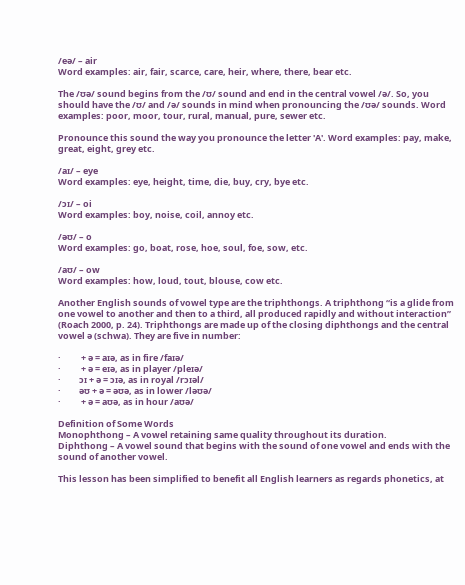/eə/ – air
Word examples: air, fair, scarce, care, heir, where, there, bear etc.

The /ʊə/ sound begins from the /ʊ/ sound and end in the central vowel /ə/. So, you should have the /ʊ/ and /ə/ sounds in mind when pronouncing the /ʊə/ sounds. Word examples: poor, moor, tour, rural, manual, pure, sewer etc.

Pronounce this sound the way you pronounce the letter 'A'. Word examples: pay, make, great, eight, grey etc.

/aɪ/ – eye
Word examples: eye, height, time, die, buy, cry, bye etc.

/ɔɪ/ – oi
Word examples: boy, noise, coil, annoy etc.

/əʊ/ – o
Word examples: go, boat, rose, hoe, soul, foe, sow, etc.

/aʊ/ – ow
Word examples: how, loud, tout, blouse, cow etc.

Another English sounds of vowel type are the triphthongs. A triphthong “is a glide from one vowel to another and then to a third, all produced rapidly and without interaction” (Roach 2000, p. 24). Triphthongs are made up of the closing diphthongs and the central vowel ə (schwa). They are five in number:

·          + ə = aɪə, as in fire /faɪə/
·          + ə = eɪə, as in player /pleɪə/
·         ɔɪ + ə = ɔɪə, as in royal /rɔɪəl/
·         əʊ + ə = əʊə, as in lower /ləʊə/
·          + ə = aʊə, as in hour /aʊə/

Definition of Some Words
Monophthong – A vowel retaining same quality throughout its duration.
Diphthong – A vowel sound that begins with the sound of one vowel and ends with the sound of another vowel.

This lesson has been simplified to benefit all English learners as regards phonetics, at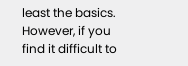least the basics. However, if you find it difficult to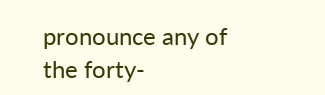pronounce any of the forty-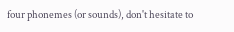four phonemes (or sounds), don't hesitate to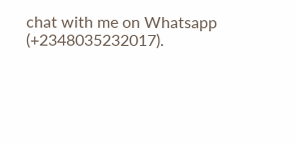chat with me on Whatsapp (+2348035232017).